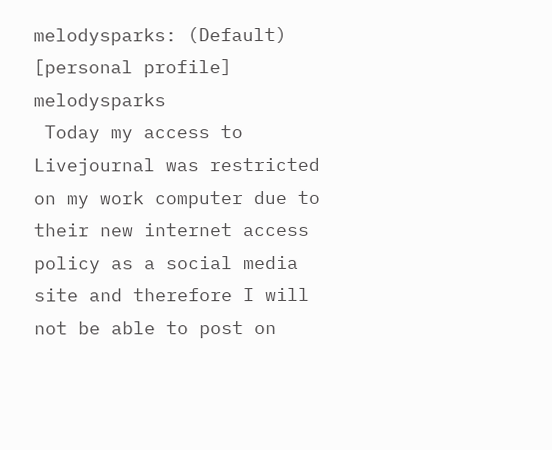melodysparks: (Default)
[personal profile] melodysparks
 Today my access to Livejournal was restricted on my work computer due to their new internet access policy as a social media site and therefore I will not be able to post on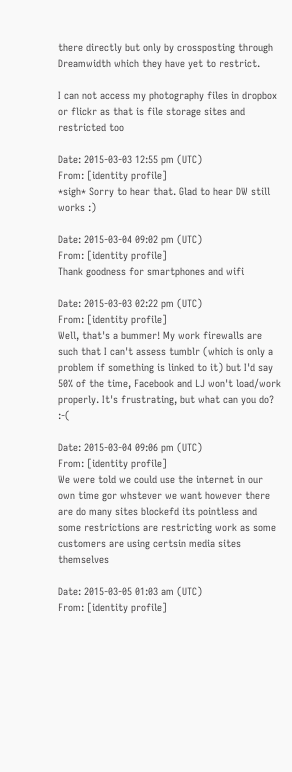there directly but only by crossposting through Dreamwidth which they have yet to restrict.

I can not access my photography files in dropbox or flickr as that is file storage sites and restricted too

Date: 2015-03-03 12:55 pm (UTC)
From: [identity profile]
*sigh* Sorry to hear that. Glad to hear DW still works :)

Date: 2015-03-04 09:02 pm (UTC)
From: [identity profile]
Thank goodness for smartphones and wifi

Date: 2015-03-03 02:22 pm (UTC)
From: [identity profile]
Well, that's a bummer! My work firewalls are such that I can't assess tumblr (which is only a problem if something is linked to it) but I'd say 50% of the time, Facebook and LJ won't load/work properly. It's frustrating, but what can you do? :-(

Date: 2015-03-04 09:06 pm (UTC)
From: [identity profile]
We were told we could use the internet in our own time gor whstever we want however there are do many sites blockefd its pointless and some restrictions are restricting work as some customers are using certsin media sites themselves

Date: 2015-03-05 01:03 am (UTC)
From: [identity profile]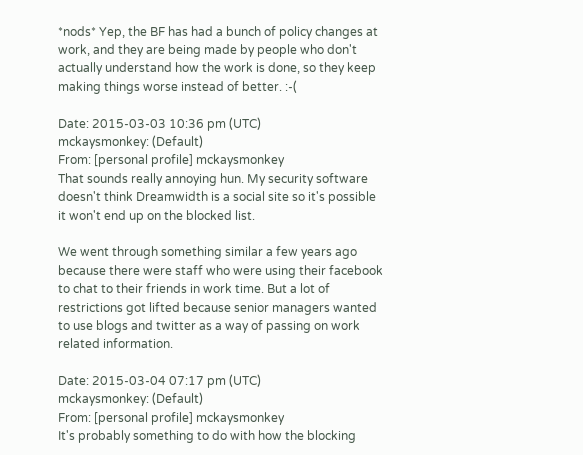*nods* Yep, the BF has had a bunch of policy changes at work, and they are being made by people who don't actually understand how the work is done, so they keep making things worse instead of better. :-(

Date: 2015-03-03 10:36 pm (UTC)
mckaysmonkey: (Default)
From: [personal profile] mckaysmonkey
That sounds really annoying hun. My security software doesn't think Dreamwidth is a social site so it's possible it won't end up on the blocked list.

We went through something similar a few years ago because there were staff who were using their facebook to chat to their friends in work time. But a lot of restrictions got lifted because senior managers wanted to use blogs and twitter as a way of passing on work related information.

Date: 2015-03-04 07:17 pm (UTC)
mckaysmonkey: (Default)
From: [personal profile] mckaysmonkey
It's probably something to do with how the blocking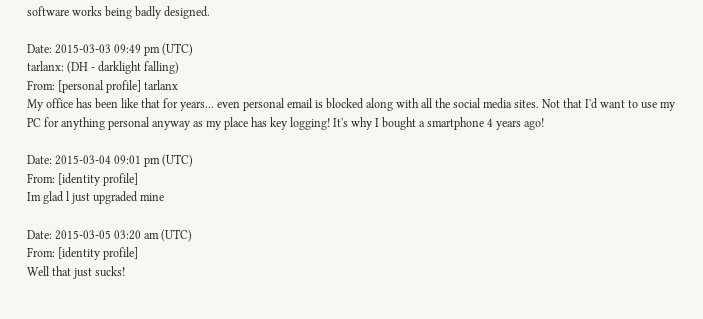software works being badly designed.

Date: 2015-03-03 09:49 pm (UTC)
tarlanx: (DH - darklight falling)
From: [personal profile] tarlanx
My office has been like that for years... even personal email is blocked along with all the social media sites. Not that I'd want to use my PC for anything personal anyway as my place has key logging! It's why I bought a smartphone 4 years ago!

Date: 2015-03-04 09:01 pm (UTC)
From: [identity profile]
Im glad l just upgraded mine

Date: 2015-03-05 03:20 am (UTC)
From: [identity profile]
Well that just sucks!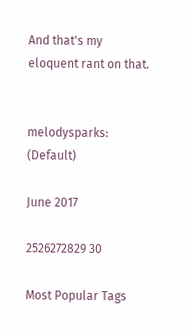And that's my eloquent rant on that.


melodysparks: (Default)

June 2017

2526272829 30

Most Popular Tags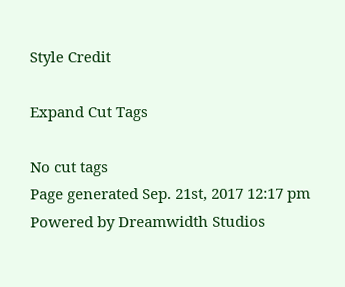Style Credit

Expand Cut Tags

No cut tags
Page generated Sep. 21st, 2017 12:17 pm
Powered by Dreamwidth Studios